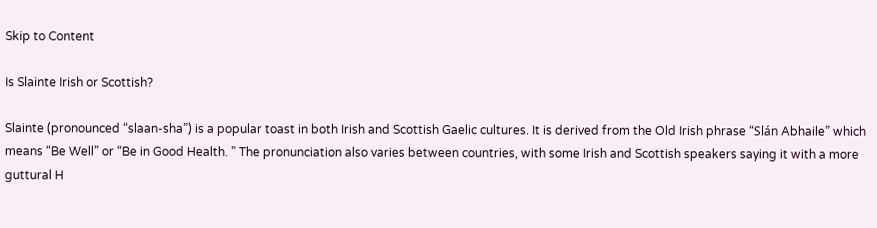Skip to Content

Is Slainte Irish or Scottish?

Slainte (pronounced “slaan-sha”) is a popular toast in both Irish and Scottish Gaelic cultures. It is derived from the Old Irish phrase “Slán Abhaile” which means “Be Well” or “Be in Good Health. ” The pronunciation also varies between countries, with some Irish and Scottish speakers saying it with a more guttural H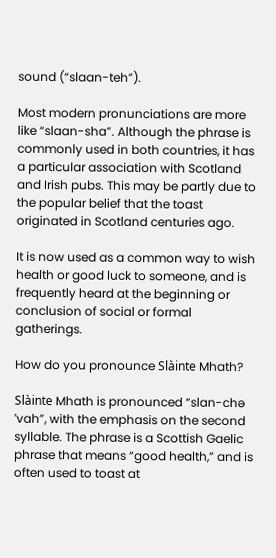sound (“slaan-teh”).

Most modern pronunciations are more like “slaan-sha”. Although the phrase is commonly used in both countries, it has a particular association with Scotland and Irish pubs. This may be partly due to the popular belief that the toast originated in Scotland centuries ago.

It is now used as a common way to wish health or good luck to someone, and is frequently heard at the beginning or conclusion of social or formal gatherings.

How do you pronounce Slàinte Mhath?

Slàinte Mhath is pronounced “slan-chə ˈvah”, with the emphasis on the second syllable. The phrase is a Scottish Gaelic phrase that means “good health,” and is often used to toast at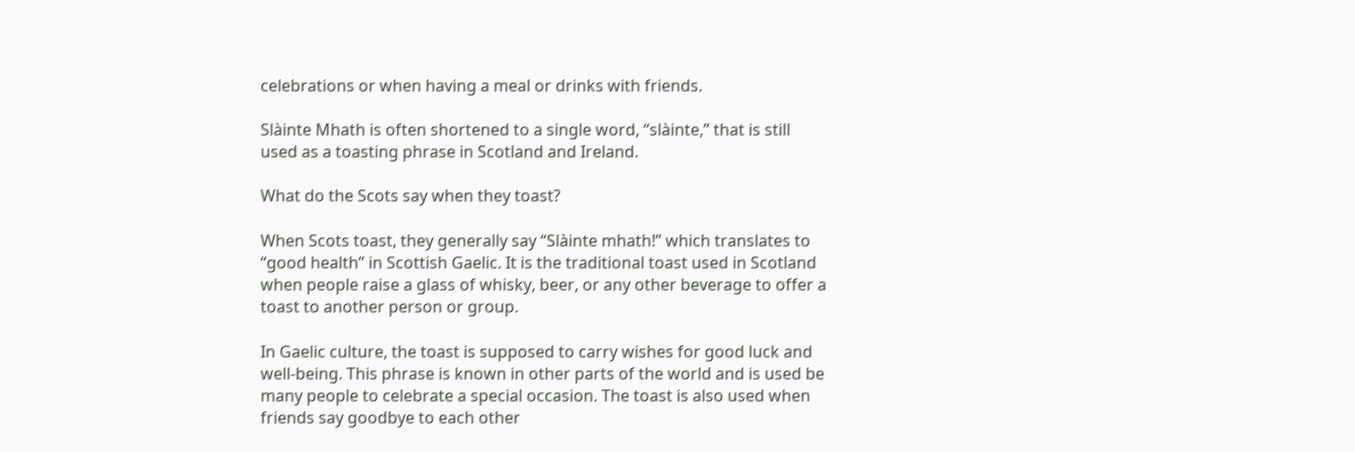celebrations or when having a meal or drinks with friends.

Slàinte Mhath is often shortened to a single word, “slàinte,” that is still used as a toasting phrase in Scotland and Ireland.

What do the Scots say when they toast?

When Scots toast, they generally say “Slàinte mhath!” which translates to “good health” in Scottish Gaelic. It is the traditional toast used in Scotland when people raise a glass of whisky, beer, or any other beverage to offer a toast to another person or group.

In Gaelic culture, the toast is supposed to carry wishes for good luck and well-being. This phrase is known in other parts of the world and is used be many people to celebrate a special occasion. The toast is also used when friends say goodbye to each other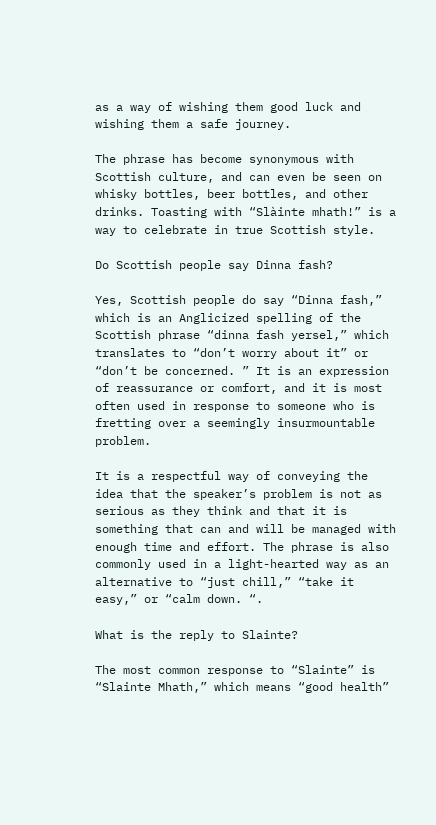as a way of wishing them good luck and wishing them a safe journey.

The phrase has become synonymous with Scottish culture, and can even be seen on whisky bottles, beer bottles, and other drinks. Toasting with “Slàinte mhath!” is a way to celebrate in true Scottish style.

Do Scottish people say Dinna fash?

Yes, Scottish people do say “Dinna fash,” which is an Anglicized spelling of the Scottish phrase “dinna fash yersel,” which translates to “don’t worry about it” or “don’t be concerned. ” It is an expression of reassurance or comfort, and it is most often used in response to someone who is fretting over a seemingly insurmountable problem.

It is a respectful way of conveying the idea that the speaker’s problem is not as serious as they think and that it is something that can and will be managed with enough time and effort. The phrase is also commonly used in a light-hearted way as an alternative to “just chill,” “take it easy,” or “calm down. “.

What is the reply to Slainte?

The most common response to “Slainte” is “Slainte Mhath,” which means “good health”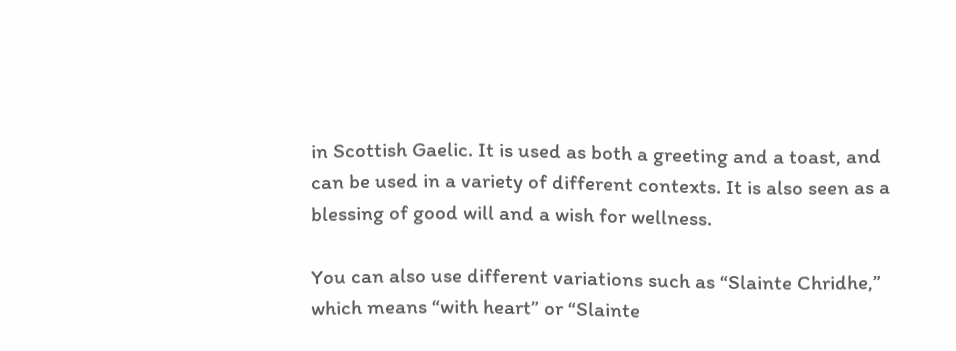in Scottish Gaelic. It is used as both a greeting and a toast, and can be used in a variety of different contexts. It is also seen as a blessing of good will and a wish for wellness.

You can also use different variations such as “Slainte Chridhe,” which means “with heart” or “Slainte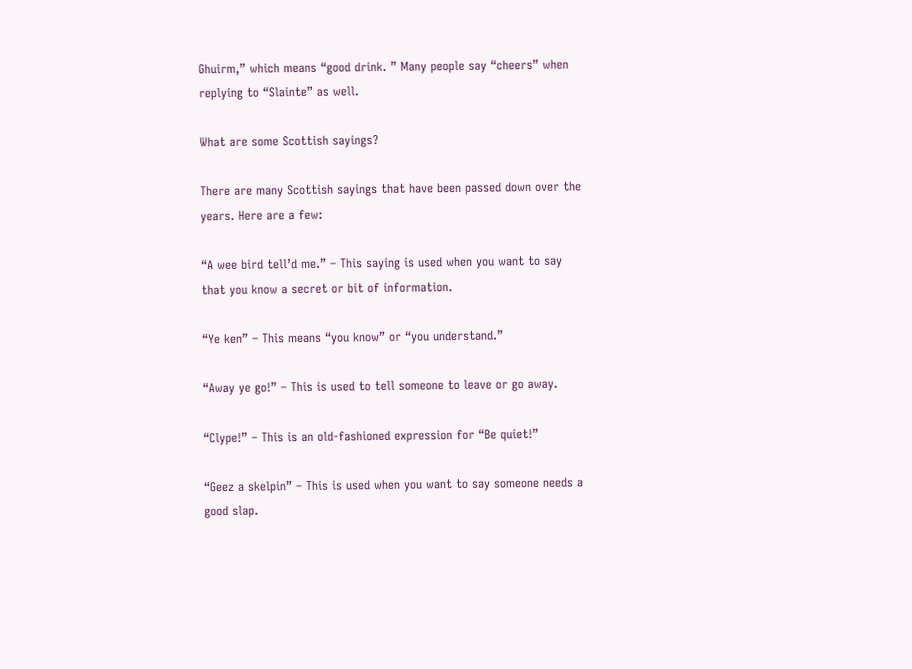Ghuirm,” which means “good drink. ” Many people say “cheers” when replying to “Slainte” as well.

What are some Scottish sayings?

There are many Scottish sayings that have been passed down over the years. Here are a few:

“A wee bird tell’d me.” – This saying is used when you want to say that you know a secret or bit of information.

“Ye ken” – This means “you know” or “you understand.”

“Away ye go!” – This is used to tell someone to leave or go away.

“Clype!” – This is an old-fashioned expression for “Be quiet!”

“Geez a skelpin” – This is used when you want to say someone needs a good slap.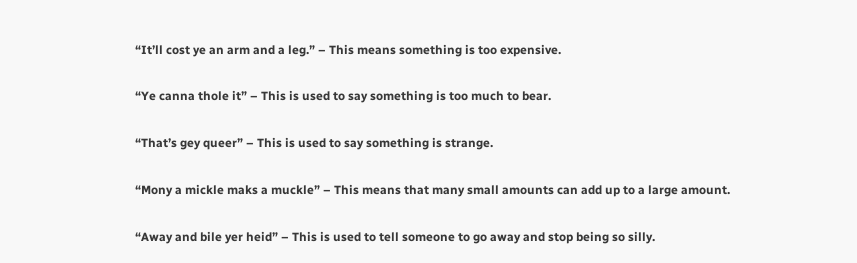“It’ll cost ye an arm and a leg.” – This means something is too expensive.

“Ye canna thole it” – This is used to say something is too much to bear.

“That’s gey queer” – This is used to say something is strange.

“Mony a mickle maks a muckle” – This means that many small amounts can add up to a large amount.

“Away and bile yer heid” – This is used to tell someone to go away and stop being so silly.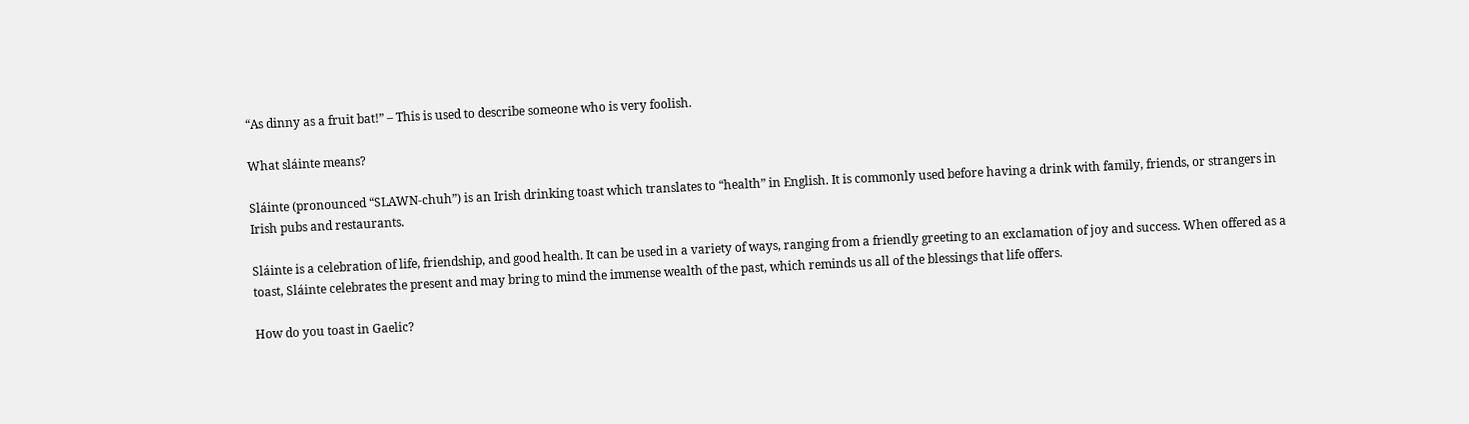“As dinny as a fruit bat!” – This is used to describe someone who is very foolish.

What sláinte means?

Sláinte (pronounced “SLAWN-chuh”) is an Irish drinking toast which translates to “health” in English. It is commonly used before having a drink with family, friends, or strangers in Irish pubs and restaurants.

Sláinte is a celebration of life, friendship, and good health. It can be used in a variety of ways, ranging from a friendly greeting to an exclamation of joy and success. When offered as a toast, Sláinte celebrates the present and may bring to mind the immense wealth of the past, which reminds us all of the blessings that life offers.

How do you toast in Gaelic?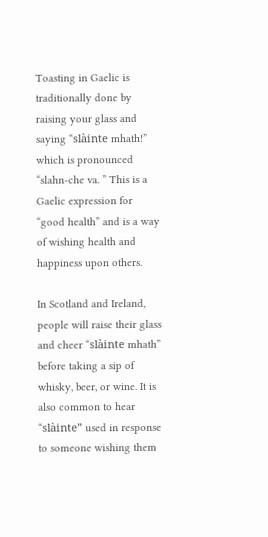Toasting in Gaelic is traditionally done by raising your glass and saying “slàinte mhath!” which is pronounced “slahn-che va. ” This is a Gaelic expression for “good health” and is a way of wishing health and happiness upon others.

In Scotland and Ireland, people will raise their glass and cheer “slàinte mhath” before taking a sip of whisky, beer, or wine. It is also common to hear “slàinte” used in response to someone wishing them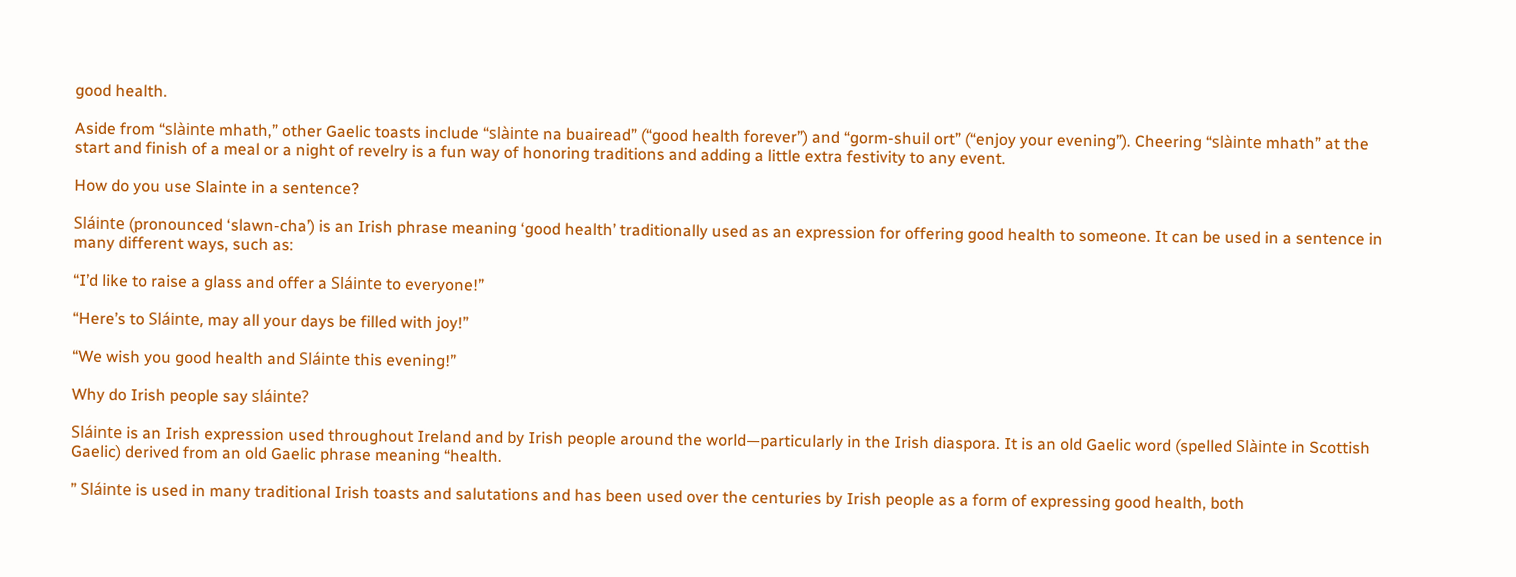good health.

Aside from “slàinte mhath,” other Gaelic toasts include “slàinte na buairead” (“good health forever”) and “gorm-shuil ort” (“enjoy your evening”). Cheering “slàinte mhath” at the start and finish of a meal or a night of revelry is a fun way of honoring traditions and adding a little extra festivity to any event.

How do you use Slainte in a sentence?

Sláinte (pronounced ‘slawn-cha’) is an Irish phrase meaning ‘good health’ traditionally used as an expression for offering good health to someone. It can be used in a sentence in many different ways, such as:

“I’d like to raise a glass and offer a Sláinte to everyone!”

“Here’s to Sláinte, may all your days be filled with joy!”

“We wish you good health and Sláinte this evening!”

Why do Irish people say sláinte?

Sláinte is an Irish expression used throughout Ireland and by Irish people around the world—particularly in the Irish diaspora. It is an old Gaelic word (spelled Slàinte in Scottish Gaelic) derived from an old Gaelic phrase meaning “health.

” Sláinte is used in many traditional Irish toasts and salutations and has been used over the centuries by Irish people as a form of expressing good health, both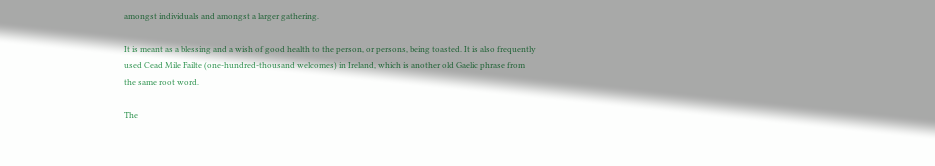amongst individuals and amongst a larger gathering.

It is meant as a blessing and a wish of good health to the person, or persons, being toasted. It is also frequently used Cead Mile Failte (one-hundred-thousand welcomes) in Ireland, which is another old Gaelic phrase from the same root word.

The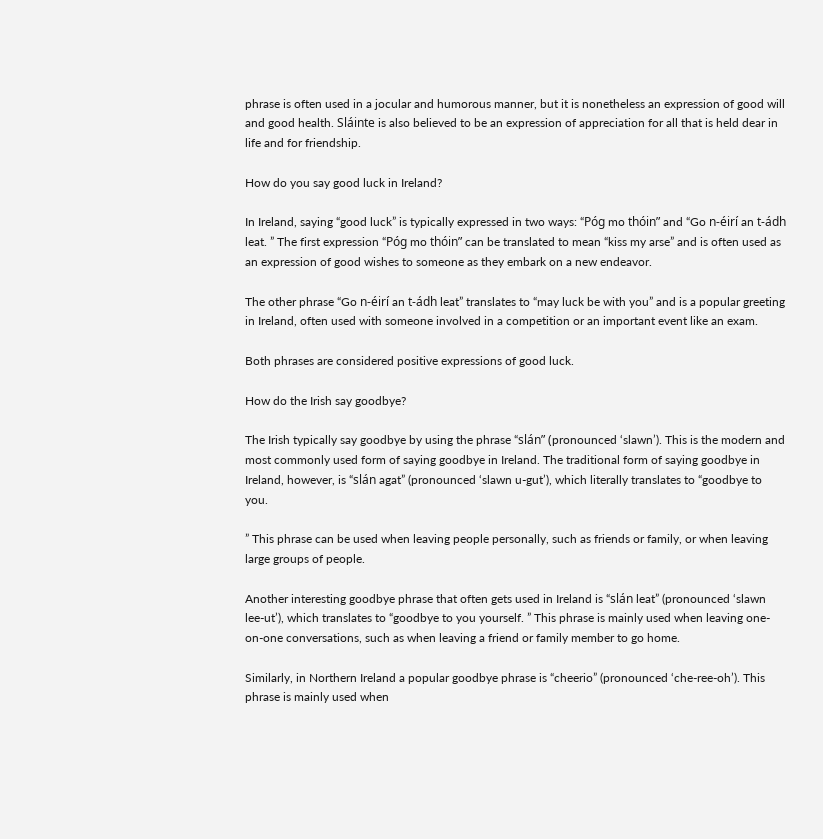phrase is often used in a jocular and humorous manner, but it is nonetheless an expression of good will and good health. Sláinte is also believed to be an expression of appreciation for all that is held dear in life and for friendship.

How do you say good luck in Ireland?

In Ireland, saying “good luck” is typically expressed in two ways: “Póg mo thóin” and “Go n-éirí an t-ádh leat. ” The first expression “Póg mo thóin” can be translated to mean “kiss my arse” and is often used as an expression of good wishes to someone as they embark on a new endeavor.

The other phrase “Go n-éirí an t-ádh leat” translates to “may luck be with you” and is a popular greeting in Ireland, often used with someone involved in a competition or an important event like an exam.

Both phrases are considered positive expressions of good luck.

How do the Irish say goodbye?

The Irish typically say goodbye by using the phrase “slán” (pronounced ‘slawn’). This is the modern and most commonly used form of saying goodbye in Ireland. The traditional form of saying goodbye in Ireland, however, is “slán agat” (pronounced ‘slawn u-gut’), which literally translates to “goodbye to you.

” This phrase can be used when leaving people personally, such as friends or family, or when leaving large groups of people.

Another interesting goodbye phrase that often gets used in Ireland is “slán leat” (pronounced ‘slawn lee-ut’), which translates to “goodbye to you yourself. ” This phrase is mainly used when leaving one-on-one conversations, such as when leaving a friend or family member to go home.

Similarly, in Northern Ireland a popular goodbye phrase is “cheerio” (pronounced ‘che-ree-oh’). This phrase is mainly used when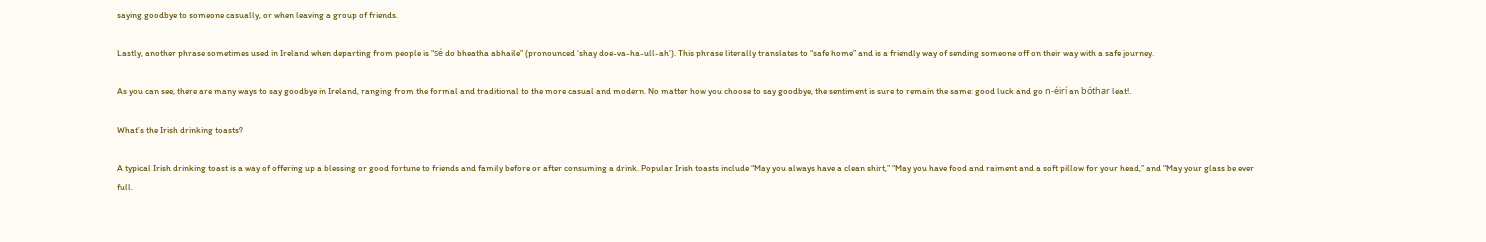saying goodbye to someone casually, or when leaving a group of friends.

Lastly, another phrase sometimes used in Ireland when departing from people is “sé do bheatha abhaile” (pronounced ‘shay doe-va-ha-ull-ah’). This phrase literally translates to “safe home” and is a friendly way of sending someone off on their way with a safe journey.

As you can see, there are many ways to say goodbye in Ireland, ranging from the formal and traditional to the more casual and modern. No matter how you choose to say goodbye, the sentiment is sure to remain the same: good luck and go n-éirí an bóthar leat!.

What’s the Irish drinking toasts?

A typical Irish drinking toast is a way of offering up a blessing or good fortune to friends and family before or after consuming a drink. Popular Irish toasts include “May you always have a clean shirt,” “May you have food and raiment and a soft pillow for your head,” and “May your glass be ever full.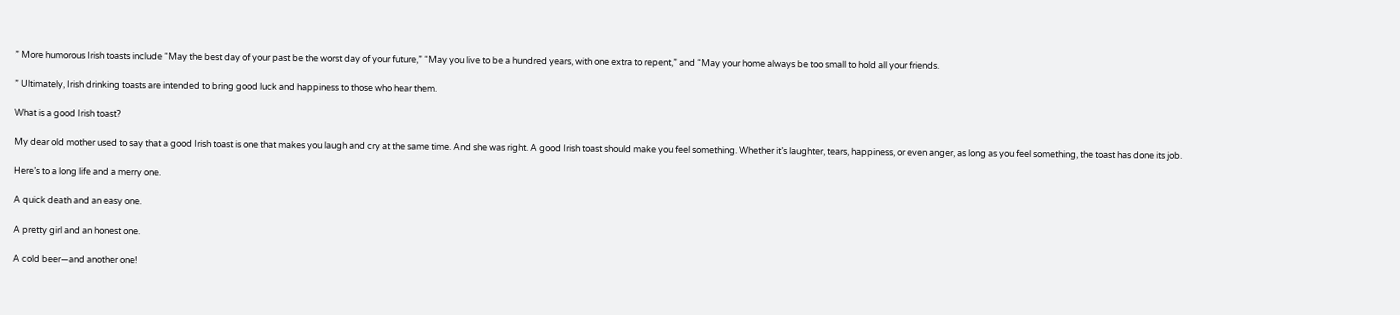” More humorous Irish toasts include “May the best day of your past be the worst day of your future,” “May you live to be a hundred years, with one extra to repent,” and “May your home always be too small to hold all your friends.

” Ultimately, Irish drinking toasts are intended to bring good luck and happiness to those who hear them.

What is a good Irish toast?

My dear old mother used to say that a good Irish toast is one that makes you laugh and cry at the same time. And she was right. A good Irish toast should make you feel something. Whether it’s laughter, tears, happiness, or even anger, as long as you feel something, the toast has done its job.

Here’s to a long life and a merry one.

A quick death and an easy one.

A pretty girl and an honest one.

A cold beer—and another one!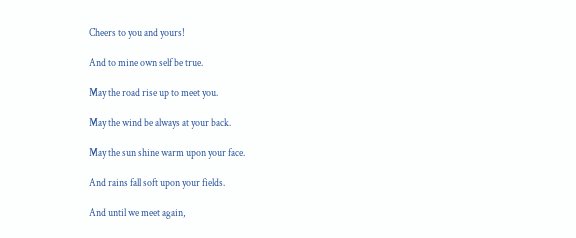Cheers to you and yours!

And to mine own self be true.

May the road rise up to meet you.

May the wind be always at your back.

May the sun shine warm upon your face.

And rains fall soft upon your fields.

And until we meet again,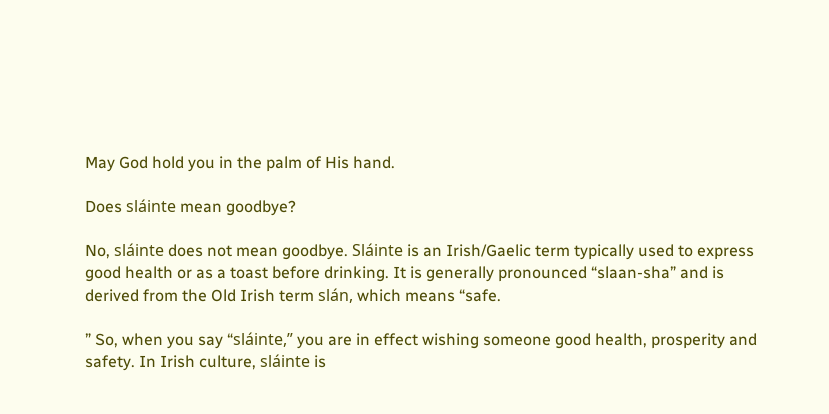May God hold you in the palm of His hand.

Does sláinte mean goodbye?

No, sláinte does not mean goodbye. Sláinte is an Irish/Gaelic term typically used to express good health or as a toast before drinking. It is generally pronounced “slaan-sha” and is derived from the Old Irish term slán, which means “safe.

” So, when you say “sláinte,” you are in effect wishing someone good health, prosperity and safety. In Irish culture, sláinte is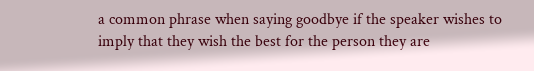a common phrase when saying goodbye if the speaker wishes to imply that they wish the best for the person they are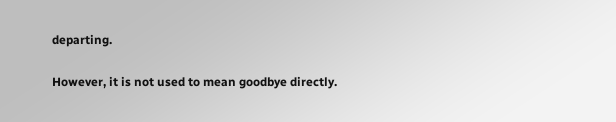departing.

However, it is not used to mean goodbye directly.